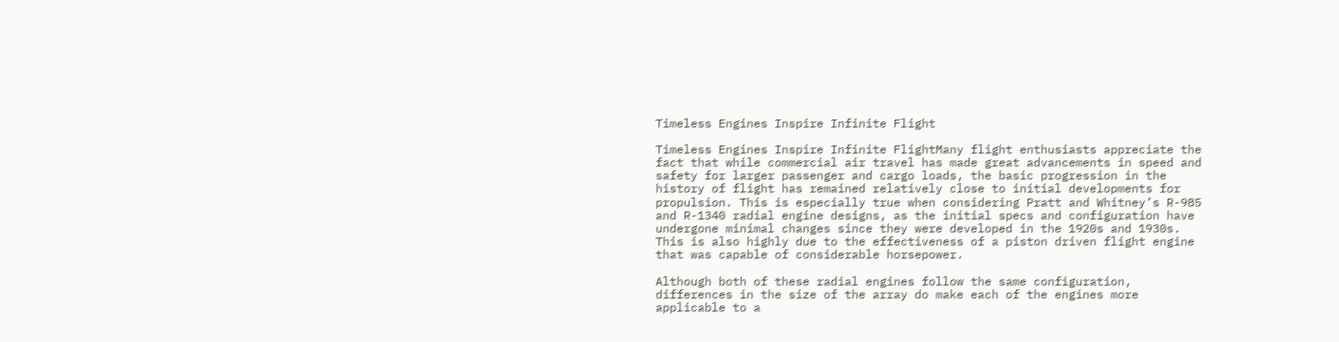Timeless Engines Inspire Infinite Flight

Timeless Engines Inspire Infinite FlightMany flight enthusiasts appreciate the fact that while commercial air travel has made great advancements in speed and safety for larger passenger and cargo loads, the basic progression in the history of flight has remained relatively close to initial developments for propulsion. This is especially true when considering Pratt and Whitney’s R-985 and R-1340 radial engine designs, as the initial specs and configuration have undergone minimal changes since they were developed in the 1920s and 1930s. This is also highly due to the effectiveness of a piston driven flight engine that was capable of considerable horsepower.

Although both of these radial engines follow the same configuration, differences in the size of the array do make each of the engines more applicable to a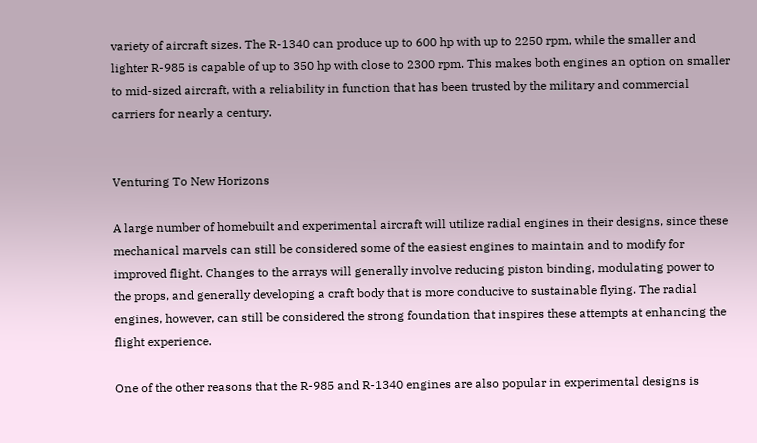variety of aircraft sizes. The R-1340 can produce up to 600 hp with up to 2250 rpm, while the smaller and lighter R-985 is capable of up to 350 hp with close to 2300 rpm. This makes both engines an option on smaller to mid-sized aircraft, with a reliability in function that has been trusted by the military and commercial carriers for nearly a century.


Venturing To New Horizons

A large number of homebuilt and experimental aircraft will utilize radial engines in their designs, since these mechanical marvels can still be considered some of the easiest engines to maintain and to modify for improved flight. Changes to the arrays will generally involve reducing piston binding, modulating power to the props, and generally developing a craft body that is more conducive to sustainable flying. The radial engines, however, can still be considered the strong foundation that inspires these attempts at enhancing the flight experience.

One of the other reasons that the R-985 and R-1340 engines are also popular in experimental designs is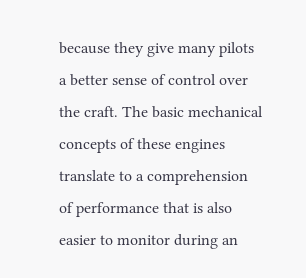because they give many pilots a better sense of control over the craft. The basic mechanical concepts of these engines translate to a comprehension of performance that is also easier to monitor during an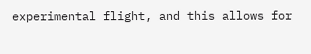experimental flight, and this allows for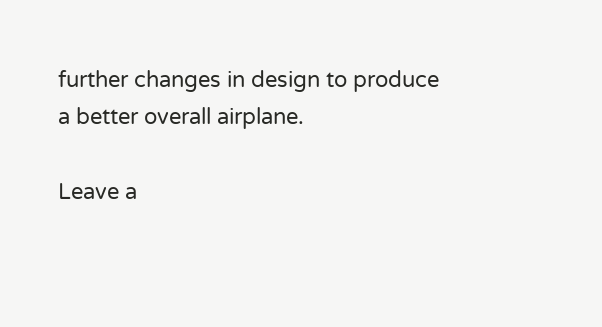further changes in design to produce a better overall airplane.

Leave a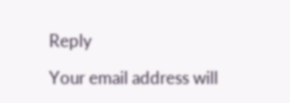Reply

Your email address will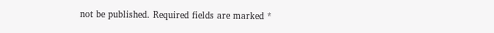not be published. Required fields are marked *